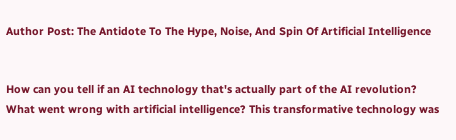Author Post: The Antidote To The Hype, Noise, And Spin Of Artificial Intelligence


How can you tell if an AI technology that's actually part of the AI revolution? What went wrong with artificial intelligence? This transformative technology was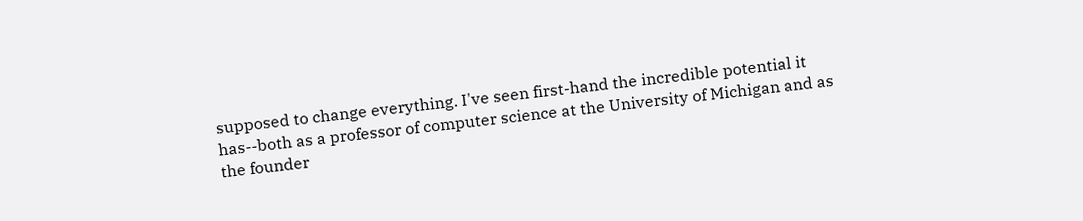supposed to change everything. I've seen first-hand the incredible potential it has--both as a professor of computer science at the University of Michigan and as the founder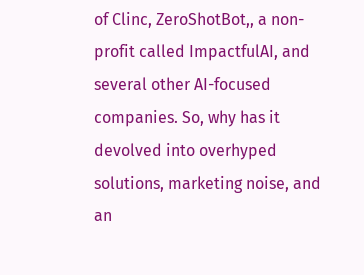of Clinc, ZeroShotBot,, a non-profit called ImpactfulAI, and several other AI-focused companies. So, why has it devolved into overhyped solutions, marketing noise, and an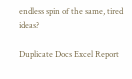endless spin of the same, tired ideas?

Duplicate Docs Excel Report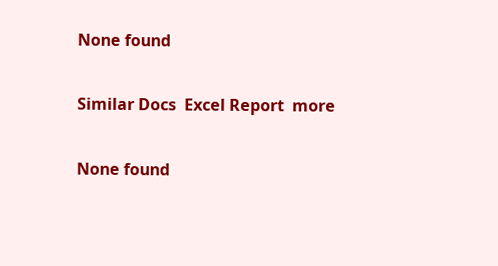None found

Similar Docs  Excel Report  more

None found